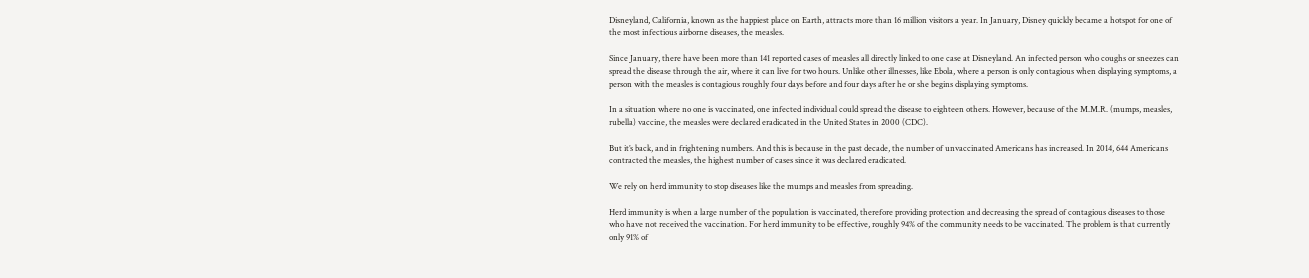Disneyland, California, known as the happiest place on Earth, attracts more than 16 million visitors a year. In January, Disney quickly became a hotspot for one of the most infectious airborne diseases, the measles.

Since January, there have been more than 141 reported cases of measles all directly linked to one case at Disneyland. An infected person who coughs or sneezes can spread the disease through the air, where it can live for two hours. Unlike other illnesses, like Ebola, where a person is only contagious when displaying symptoms, a person with the measles is contagious roughly four days before and four days after he or she begins displaying symptoms.

In a situation where no one is vaccinated, one infected individual could spread the disease to eighteen others. However, because of the M.M.R. (mumps, measles, rubella) vaccine, the measles were declared eradicated in the United States in 2000 (CDC).

But it’s back, and in frightening numbers. And this is because in the past decade, the number of unvaccinated Americans has increased. In 2014, 644 Americans contracted the measles, the highest number of cases since it was declared eradicated.

We rely on herd immunity to stop diseases like the mumps and measles from spreading.

Herd immunity is when a large number of the population is vaccinated, therefore providing protection and decreasing the spread of contagious diseases to those who have not received the vaccination. For herd immunity to be effective, roughly 94% of the community needs to be vaccinated. The problem is that currently only 91% of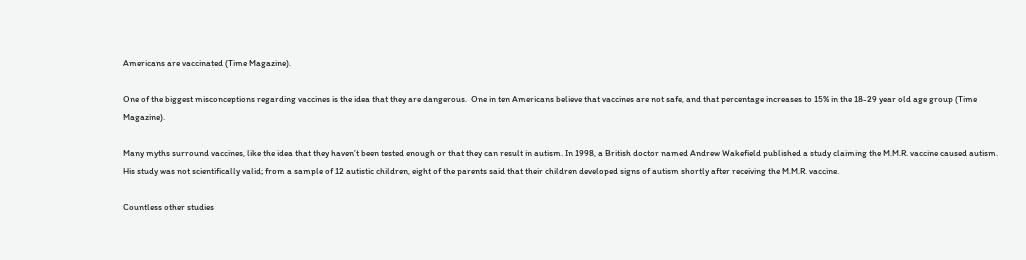Americans are vaccinated (Time Magazine).

One of the biggest misconceptions regarding vaccines is the idea that they are dangerous.  One in ten Americans believe that vaccines are not safe, and that percentage increases to 15% in the 18-29 year old age group (Time Magazine).

Many myths surround vaccines, like the idea that they haven’t been tested enough or that they can result in autism. In 1998, a British doctor named Andrew Wakefield published a study claiming the M.M.R. vaccine caused autism. His study was not scientifically valid; from a sample of 12 autistic children, eight of the parents said that their children developed signs of autism shortly after receiving the M.M.R. vaccine.

Countless other studies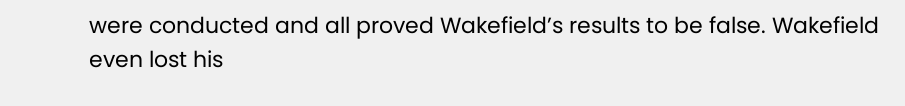were conducted and all proved Wakefield’s results to be false. Wakefield even lost his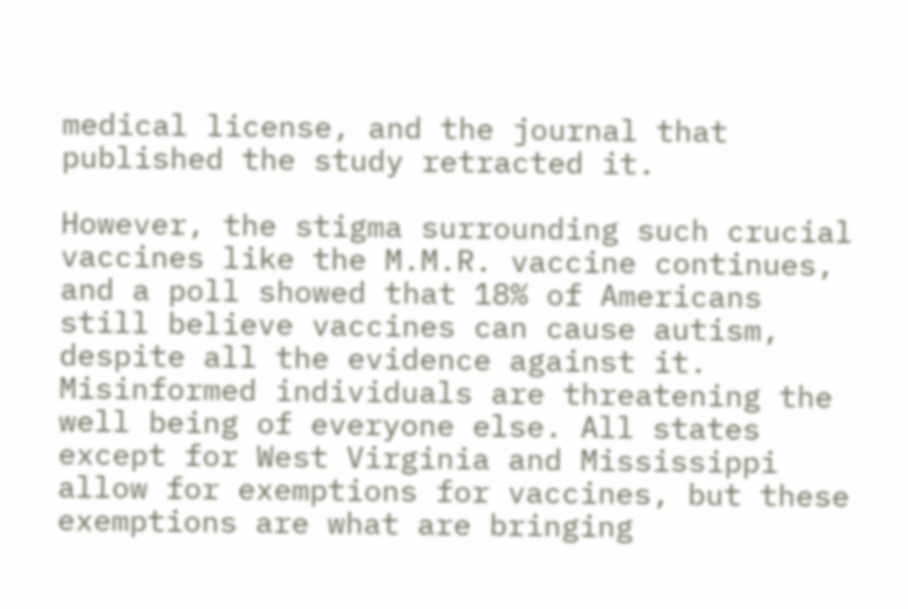medical license, and the journal that published the study retracted it.

However, the stigma surrounding such crucial vaccines like the M.M.R. vaccine continues, and a poll showed that 18% of Americans still believe vaccines can cause autism, despite all the evidence against it. Misinformed individuals are threatening the well being of everyone else. All states except for West Virginia and Mississippi allow for exemptions for vaccines, but these exemptions are what are bringing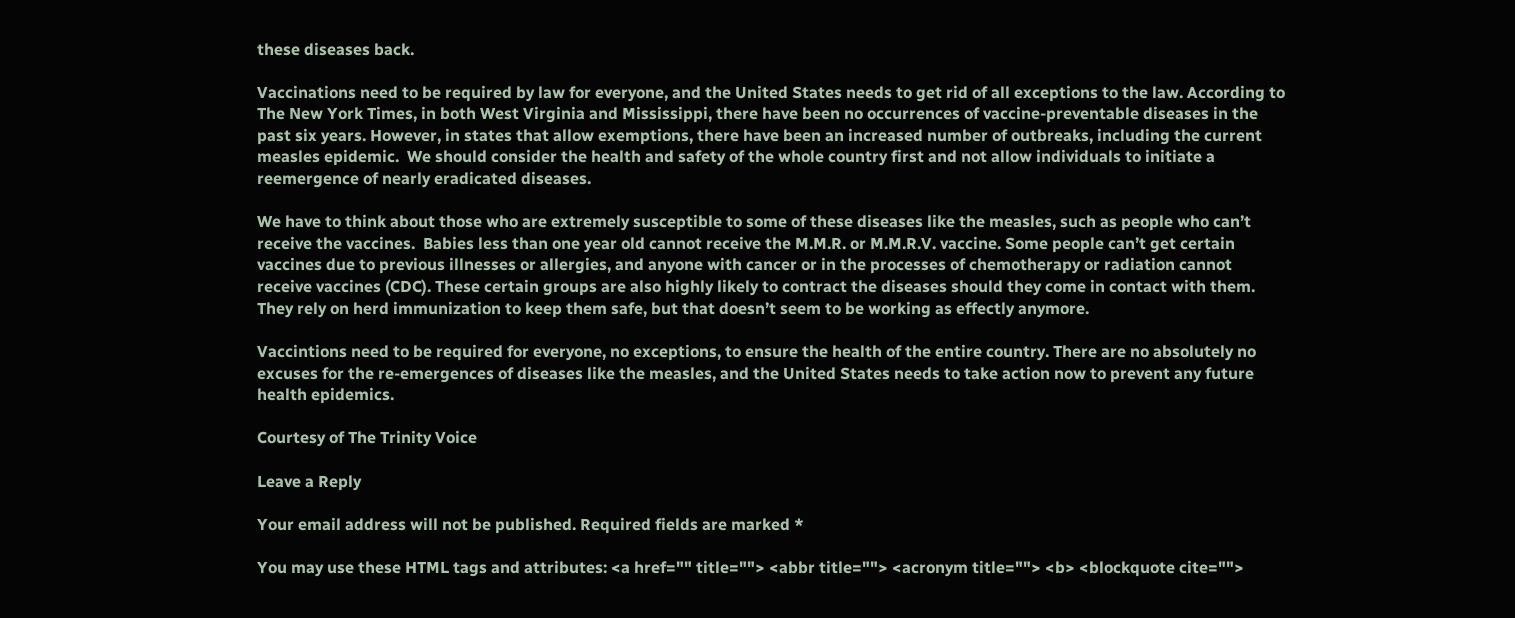these diseases back.

Vaccinations need to be required by law for everyone, and the United States needs to get rid of all exceptions to the law. According to The New York Times, in both West Virginia and Mississippi, there have been no occurrences of vaccine-preventable diseases in the past six years. However, in states that allow exemptions, there have been an increased number of outbreaks, including the current measles epidemic.  We should consider the health and safety of the whole country first and not allow individuals to initiate a reemergence of nearly eradicated diseases.

We have to think about those who are extremely susceptible to some of these diseases like the measles, such as people who can’t receive the vaccines.  Babies less than one year old cannot receive the M.M.R. or M.M.R.V. vaccine. Some people can’t get certain vaccines due to previous illnesses or allergies, and anyone with cancer or in the processes of chemotherapy or radiation cannot receive vaccines (CDC). These certain groups are also highly likely to contract the diseases should they come in contact with them. They rely on herd immunization to keep them safe, but that doesn’t seem to be working as effectly anymore.

Vaccintions need to be required for everyone, no exceptions, to ensure the health of the entire country. There are no absolutely no excuses for the re-emergences of diseases like the measles, and the United States needs to take action now to prevent any future health epidemics.

Courtesy of The Trinity Voice

Leave a Reply

Your email address will not be published. Required fields are marked *

You may use these HTML tags and attributes: <a href="" title=""> <abbr title=""> <acronym title=""> <b> <blockquote cite="">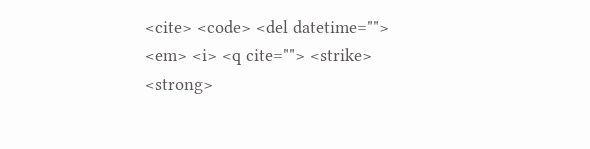<cite> <code> <del datetime=""> <em> <i> <q cite=""> <strike> <strong>